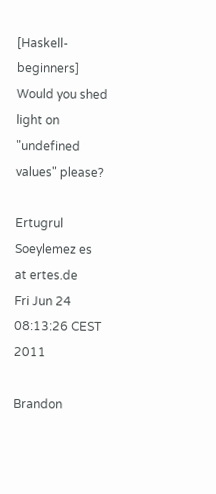[Haskell-beginners] Would you shed light on "undefined values" please?

Ertugrul Soeylemez es at ertes.de
Fri Jun 24 08:13:26 CEST 2011

Brandon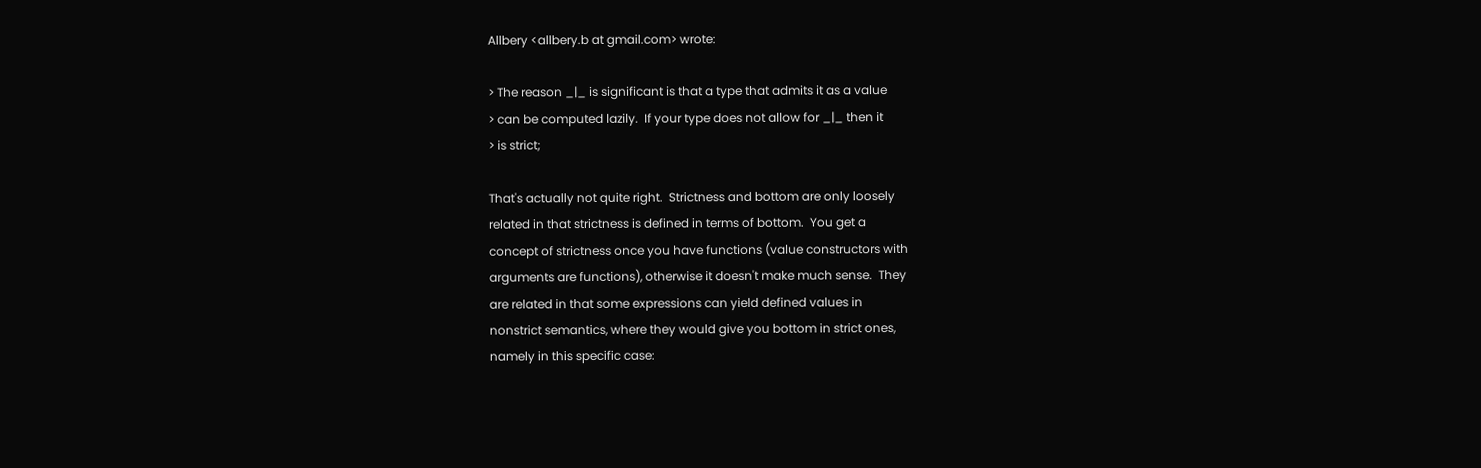Allbery <allbery.b at gmail.com> wrote:

> The reason _|_ is significant is that a type that admits it as a value
> can be computed lazily.  If your type does not allow for _|_ then it
> is strict;

That's actually not quite right.  Strictness and bottom are only loosely
related in that strictness is defined in terms of bottom.  You get a
concept of strictness once you have functions (value constructors with
arguments are functions), otherwise it doesn't make much sense.  They
are related in that some expressions can yield defined values in
nonstrict semantics, where they would give you bottom in strict ones,
namely in this specific case: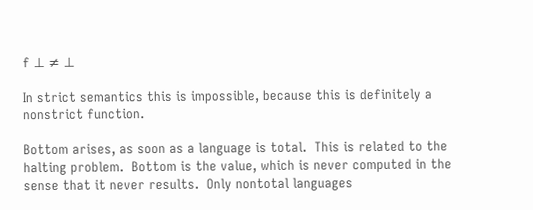f ⊥ ≠ ⊥

In strict semantics this is impossible, because this is definitely a
nonstrict function.

Bottom arises, as soon as a language is total.  This is related to the
halting problem.  Bottom is the value, which is never computed in the
sense that it never results.  Only nontotal languages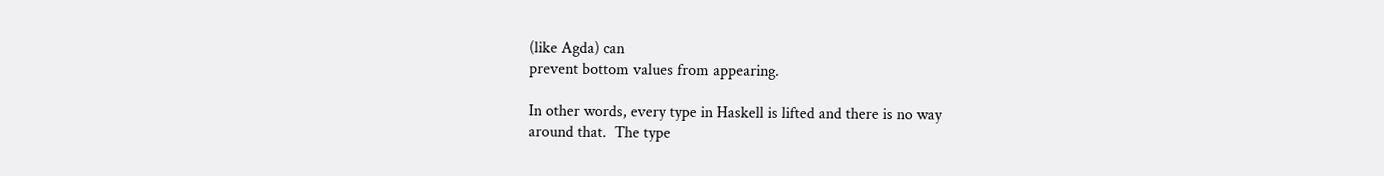(like Agda) can
prevent bottom values from appearing.

In other words, every type in Haskell is lifted and there is no way
around that.  The type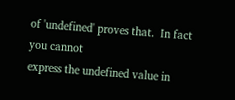of 'undefined' proves that.  In fact you cannot
express the undefined value in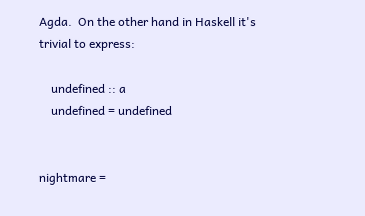Agda.  On the other hand in Haskell it's
trivial to express:

    undefined :: a
    undefined = undefined


nightmare =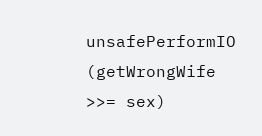unsafePerformIO (getWrongWife >>= sex)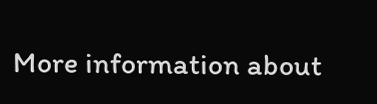More information about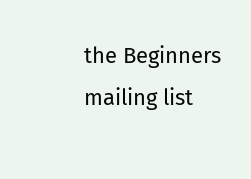the Beginners mailing list